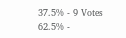37.5% - 9 Votes
62.5% -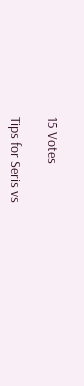15 Votes

Tips for Seris vs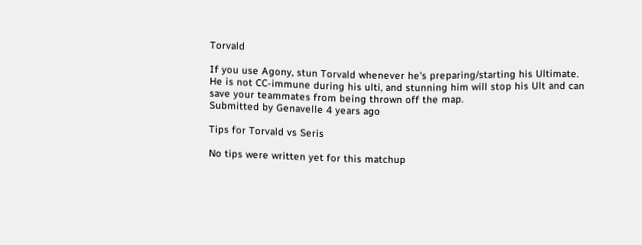Torvald

If you use Agony, stun Torvald whenever he's preparing/starting his Ultimate. He is not CC-immune during his ulti, and stunning him will stop his Ult and can save your teammates from being thrown off the map.
Submitted by Genavelle 4 years ago

Tips for Torvald vs Seris

No tips were written yet for this matchup